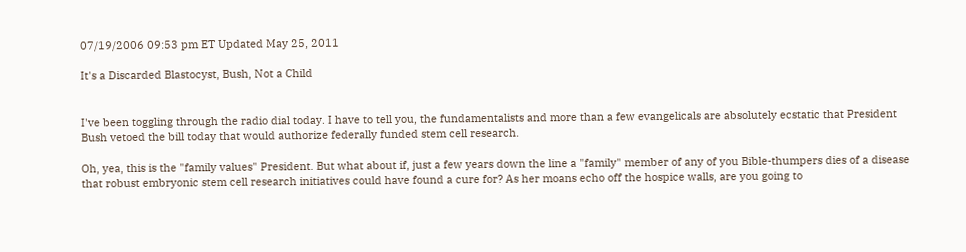07/19/2006 09:53 pm ET Updated May 25, 2011

It's a Discarded Blastocyst, Bush, Not a Child


I've been toggling through the radio dial today. I have to tell you, the fundamentalists and more than a few evangelicals are absolutely ecstatic that President Bush vetoed the bill today that would authorize federally funded stem cell research.

Oh, yea, this is the "family values" President. But what about if, just a few years down the line a "family" member of any of you Bible-thumpers dies of a disease that robust embryonic stem cell research initiatives could have found a cure for? As her moans echo off the hospice walls, are you going to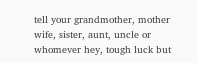tell your grandmother, mother wife, sister, aunt, uncle or whomever hey, tough luck but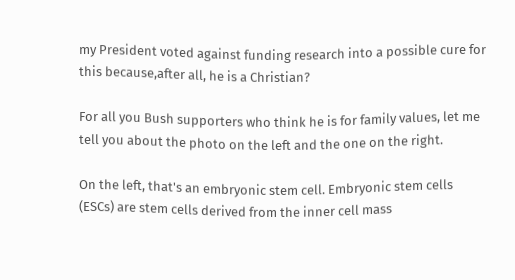my President voted against funding research into a possible cure for this because,after all, he is a Christian?

For all you Bush supporters who think he is for family values, let me tell you about the photo on the left and the one on the right.

On the left, that's an embryonic stem cell. Embryonic stem cells (ESCs) are stem cells derived from the inner cell mass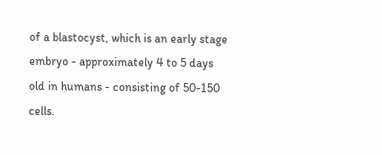of a blastocyst, which is an early stage embryo - approximately 4 to 5 days old in humans - consisting of 50-150 cells.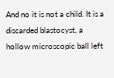And no it is not a child. It is a discarded blastocyst, a hollow microscopic ball left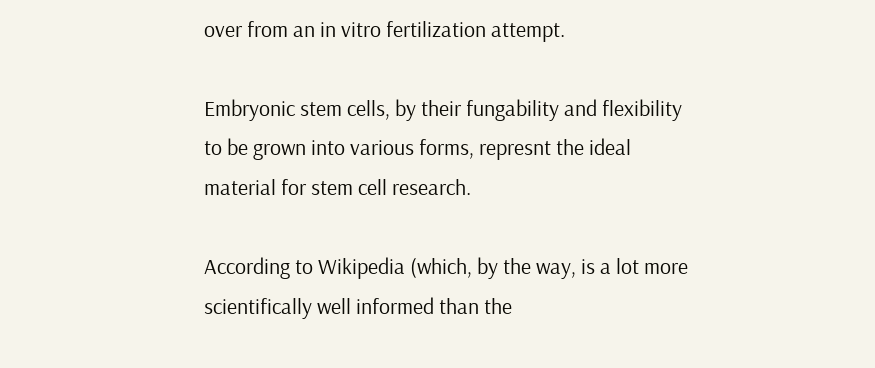over from an in vitro fertilization attempt.

Embryonic stem cells, by their fungability and flexibility to be grown into various forms, represnt the ideal material for stem cell research.

According to Wikipedia (which, by the way, is a lot more scientifically well informed than the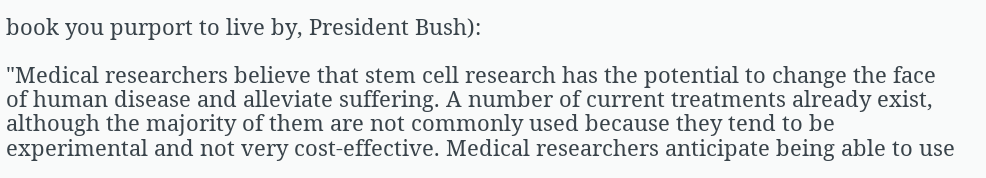book you purport to live by, President Bush):

"Medical researchers believe that stem cell research has the potential to change the face of human disease and alleviate suffering. A number of current treatments already exist, although the majority of them are not commonly used because they tend to be experimental and not very cost-effective. Medical researchers anticipate being able to use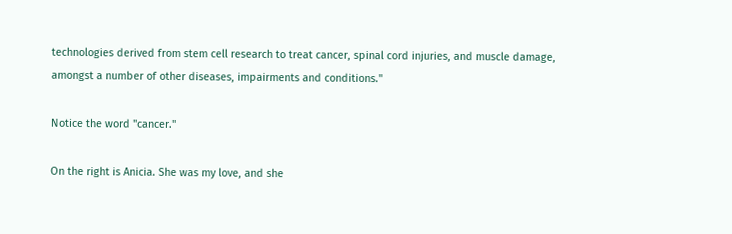technologies derived from stem cell research to treat cancer, spinal cord injuries, and muscle damage, amongst a number of other diseases, impairments and conditions."

Notice the word "cancer."

On the right is Anicia. She was my love, and she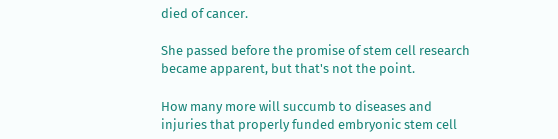died of cancer.

She passed before the promise of stem cell research became apparent, but that's not the point.

How many more will succumb to diseases and injuries that properly funded embryonic stem cell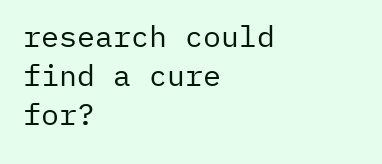research could find a cure for?